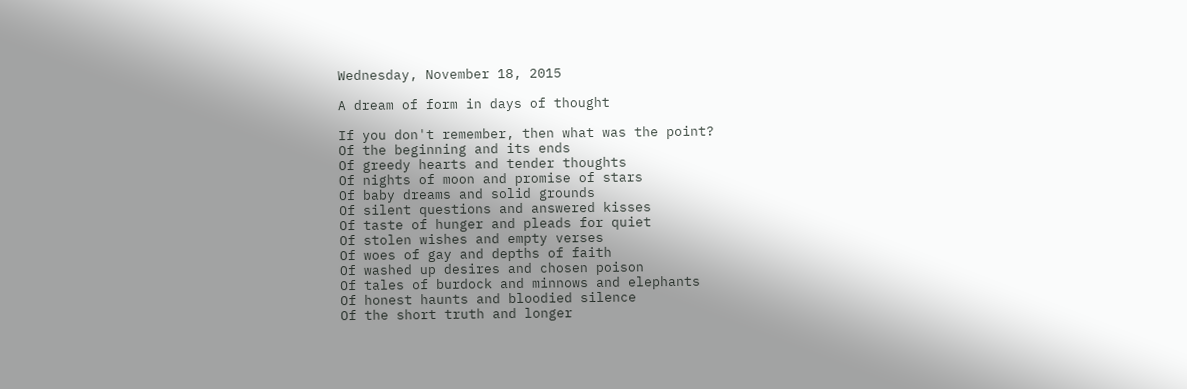Wednesday, November 18, 2015

A dream of form in days of thought

If you don't remember, then what was the point?
Of the beginning and its ends
Of greedy hearts and tender thoughts
Of nights of moon and promise of stars
Of baby dreams and solid grounds
Of silent questions and answered kisses
Of taste of hunger and pleads for quiet
Of stolen wishes and empty verses
Of woes of gay and depths of faith
Of washed up desires and chosen poison
Of tales of burdock and minnows and elephants
Of honest haunts and bloodied silence
Of the short truth and longer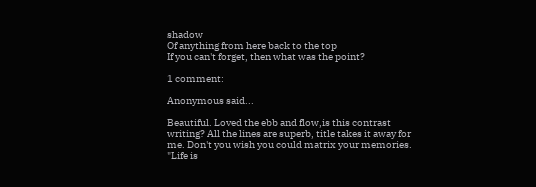shadow
Of anything from here back to the top
If you can't forget, then what was the point?

1 comment:

Anonymous said...

Beautiful. Loved the ebb and flow,is this contrast writing? All the lines are superb, title takes it away for me. Don't you wish you could matrix your memories. "Life is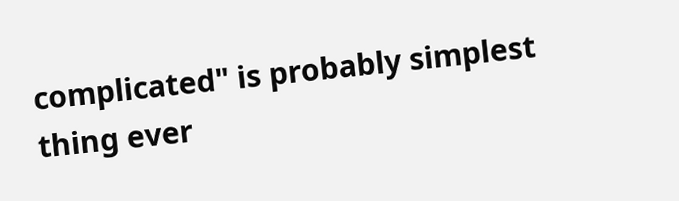complicated" is probably simplest thing ever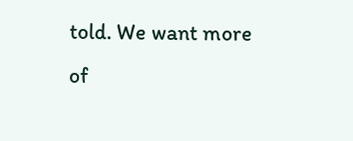told. We want more of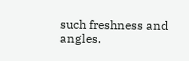such freshness and angles.